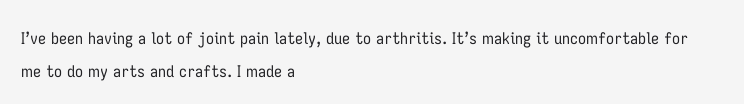I’ve been having a lot of joint pain lately, due to arthritis. It’s making it uncomfortable for me to do my arts and crafts. I made a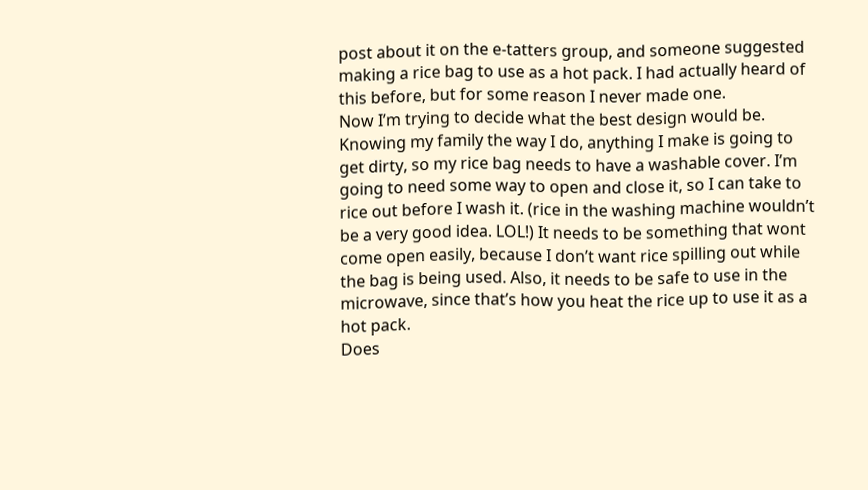post about it on the e-tatters group, and someone suggested making a rice bag to use as a hot pack. I had actually heard of this before, but for some reason I never made one.
Now I’m trying to decide what the best design would be. Knowing my family the way I do, anything I make is going to get dirty, so my rice bag needs to have a washable cover. I’m going to need some way to open and close it, so I can take to rice out before I wash it. (rice in the washing machine wouldn’t be a very good idea. LOL!) It needs to be something that wont come open easily, because I don’t want rice spilling out while the bag is being used. Also, it needs to be safe to use in the microwave, since that’s how you heat the rice up to use it as a hot pack.
Does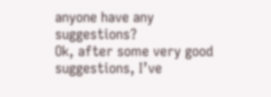anyone have any suggestions?
Ok, after some very good suggestions, I’ve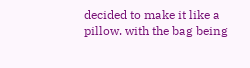decided to make it like a pillow. with the bag being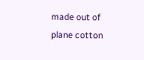made out of plane cotton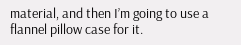material, and then I’m going to use a flannel pillow case for it.